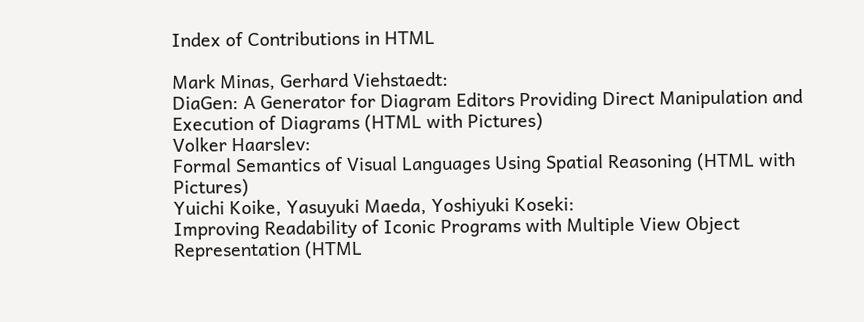Index of Contributions in HTML

Mark Minas, Gerhard Viehstaedt:
DiaGen: A Generator for Diagram Editors Providing Direct Manipulation and Execution of Diagrams (HTML with Pictures)
Volker Haarslev:
Formal Semantics of Visual Languages Using Spatial Reasoning (HTML with Pictures)
Yuichi Koike, Yasuyuki Maeda, Yoshiyuki Koseki:
Improving Readability of Iconic Programs with Multiple View Object Representation (HTML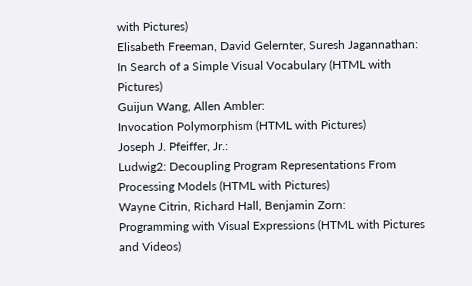with Pictures)
Elisabeth Freeman, David Gelernter, Suresh Jagannathan:
In Search of a Simple Visual Vocabulary (HTML with Pictures)
Guijun Wang, Allen Ambler:
Invocation Polymorphism (HTML with Pictures)
Joseph J. Pfeiffer, Jr.:
Ludwig2: Decoupling Program Representations From Processing Models (HTML with Pictures)
Wayne Citrin, Richard Hall, Benjamin Zorn:
Programming with Visual Expressions (HTML with Pictures and Videos)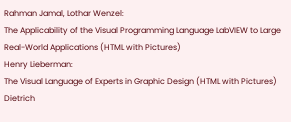Rahman Jamal, Lothar Wenzel:
The Applicability of the Visual Programming Language LabVIEW to Large Real-World Applications (HTML with Pictures)
Henry Lieberman:
The Visual Language of Experts in Graphic Design (HTML with Pictures)
Dietrich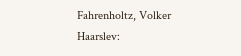Fahrenholtz, Volker Haarslev: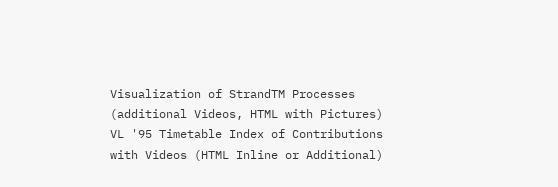Visualization of StrandTM Processes (additional Videos, HTML with Pictures)
VL '95 Timetable Index of Contributions with Videos (HTML Inline or Additional)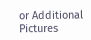or Additional Pictures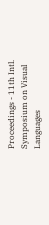Proceedings - 11th Intl. Symposium on Visual Languages